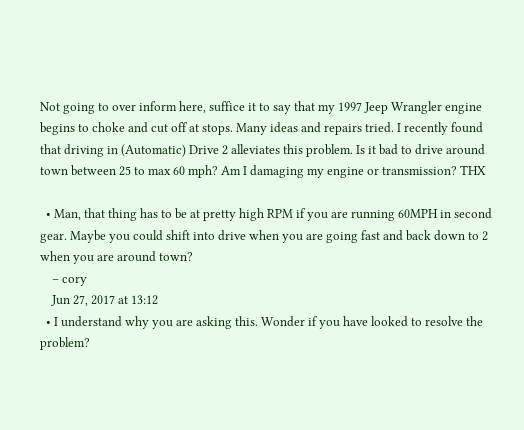Not going to over inform here, suffice it to say that my 1997 Jeep Wrangler engine begins to choke and cut off at stops. Many ideas and repairs tried. I recently found that driving in (Automatic) Drive 2 alleviates this problem. Is it bad to drive around town between 25 to max 60 mph? Am I damaging my engine or transmission? THX

  • Man, that thing has to be at pretty high RPM if you are running 60MPH in second gear. Maybe you could shift into drive when you are going fast and back down to 2 when you are around town?
    – cory
    Jun 27, 2017 at 13:12
  • I understand why you are asking this. Wonder if you have looked to resolve the problem?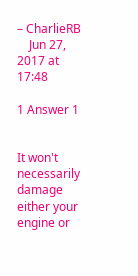– CharlieRB
    Jun 27, 2017 at 17:48

1 Answer 1


It won't necessarily damage either your engine or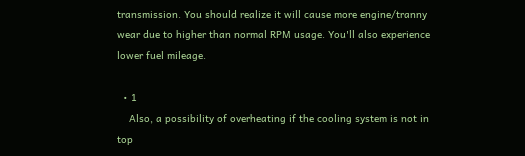transmission. You should realize it will cause more engine/tranny wear due to higher than normal RPM usage. You'll also experience lower fuel mileage.

  • 1
    Also, a possibility of overheating if the cooling system is not in top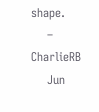shape.
    – CharlieRB
    Jun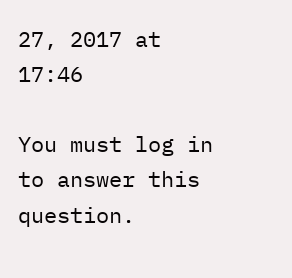27, 2017 at 17:46

You must log in to answer this question.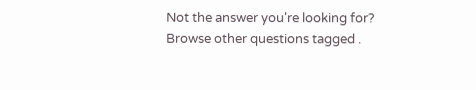Not the answer you're looking for? Browse other questions tagged .